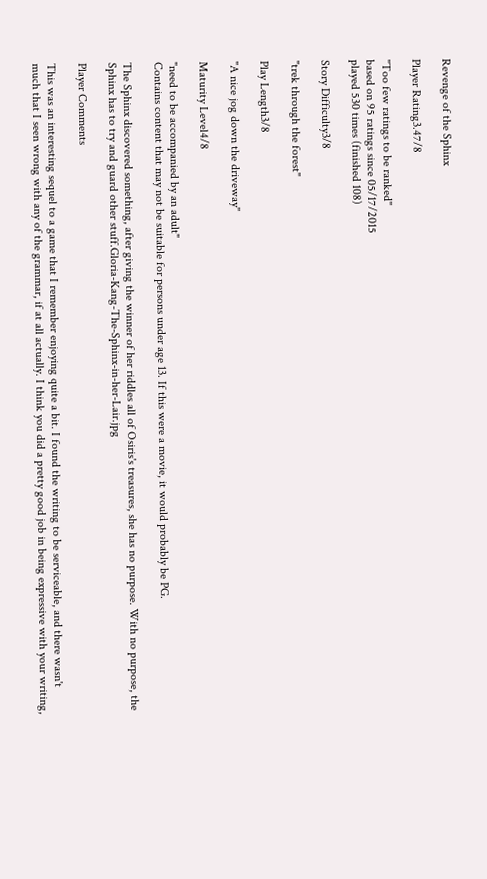Revenge of the Sphinx

Player Rating3.47/8

"Too few ratings to be ranked"
based on 95 ratings since 05/17/2015
played 530 times (finished 108)

Story Difficulty3/8

"trek through the forest"

Play Length3/8

"A nice jog down the driveway"

Maturity Level4/8

"need to be accompanied by an adult"
Contains content that may not be suitable for persons under age 13. If this were a movie, it would probably be PG.

The Sphinx discovered something, after giving the winner of her riddles all of Osiris's treasures, she has no purpose. With no purpose, the Sphinx has to try and guard other stuff.Gloria-Kang-The-Sphinx-in-her-Lair.jpg

Player Comments

This was an interesting sequel to a game that I remember enjoying quite a bit. I found the writing to be serviceable, and there wasn't much that I seen wrong with any of the grammar, if at all actually. I think you did a pretty good job in being expressive with your writing,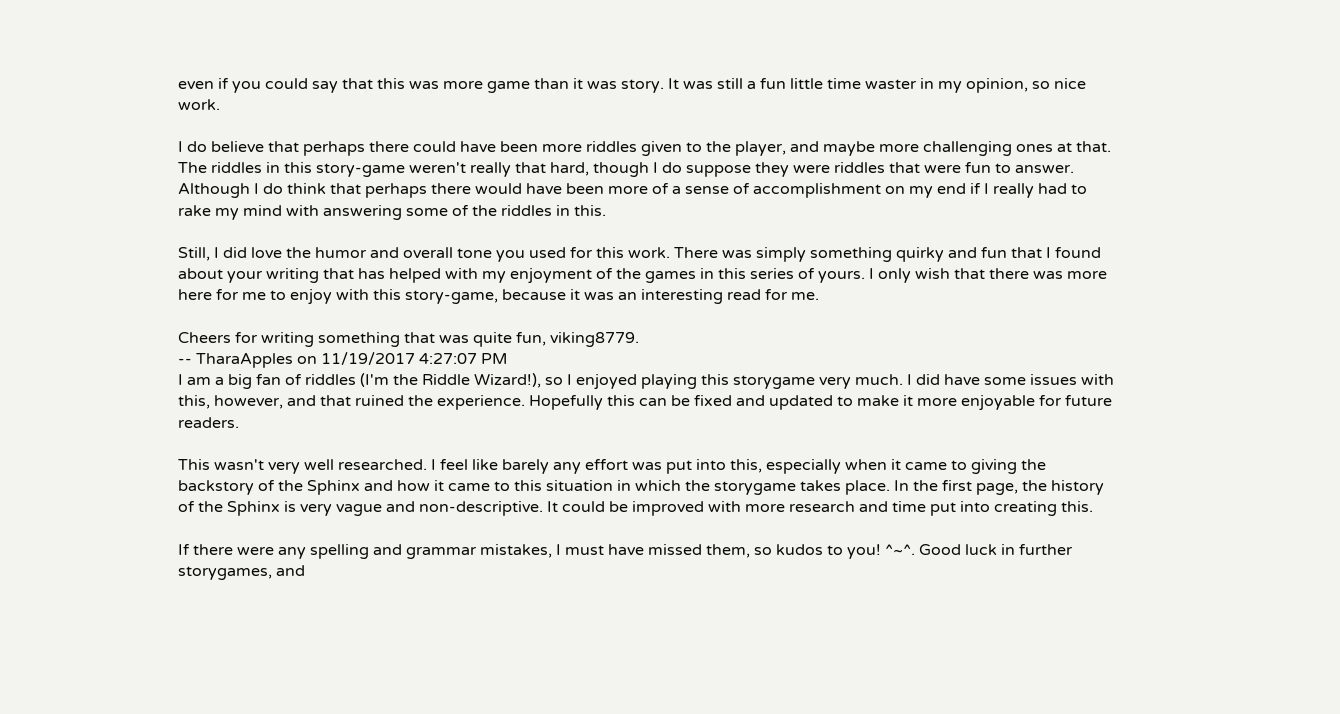even if you could say that this was more game than it was story. It was still a fun little time waster in my opinion, so nice work.

I do believe that perhaps there could have been more riddles given to the player, and maybe more challenging ones at that. The riddles in this story-game weren't really that hard, though I do suppose they were riddles that were fun to answer. Although I do think that perhaps there would have been more of a sense of accomplishment on my end if I really had to rake my mind with answering some of the riddles in this.

Still, I did love the humor and overall tone you used for this work. There was simply something quirky and fun that I found about your writing that has helped with my enjoyment of the games in this series of yours. I only wish that there was more here for me to enjoy with this story-game, because it was an interesting read for me.

Cheers for writing something that was quite fun, viking8779.
-- TharaApples on 11/19/2017 4:27:07 PM
I am a big fan of riddles (I'm the Riddle Wizard!), so I enjoyed playing this storygame very much. I did have some issues with this, however, and that ruined the experience. Hopefully this can be fixed and updated to make it more enjoyable for future readers.

This wasn't very well researched. I feel like barely any effort was put into this, especially when it came to giving the backstory of the Sphinx and how it came to this situation in which the storygame takes place. In the first page, the history of the Sphinx is very vague and non-descriptive. It could be improved with more research and time put into creating this.

If there were any spelling and grammar mistakes, I must have missed them, so kudos to you! ^~^. Good luck in further storygames, and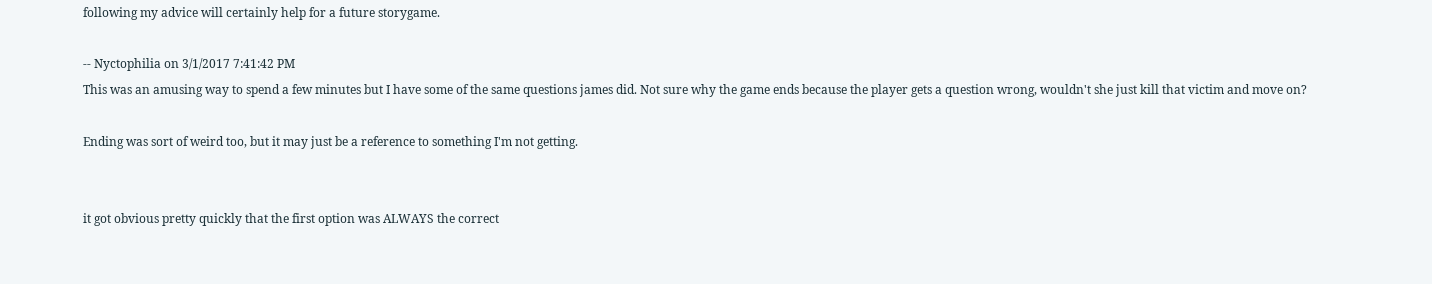following my advice will certainly help for a future storygame.

-- Nyctophilia on 3/1/2017 7:41:42 PM
This was an amusing way to spend a few minutes but I have some of the same questions james did. Not sure why the game ends because the player gets a question wrong, wouldn't she just kill that victim and move on?

Ending was sort of weird too, but it may just be a reference to something I'm not getting.


it got obvious pretty quickly that the first option was ALWAYS the correct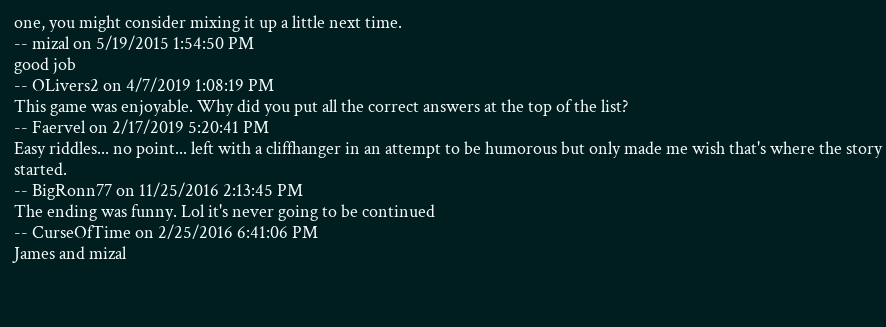one, you might consider mixing it up a little next time.
-- mizal on 5/19/2015 1:54:50 PM
good job
-- OLivers2 on 4/7/2019 1:08:19 PM
This game was enjoyable. Why did you put all the correct answers at the top of the list?
-- Faervel on 2/17/2019 5:20:41 PM
Easy riddles... no point... left with a cliffhanger in an attempt to be humorous but only made me wish that's where the story started.
-- BigRonn77 on 11/25/2016 2:13:45 PM
The ending was funny. Lol it's never going to be continued
-- CurseOfTime on 2/25/2016 6:41:06 PM
James and mizal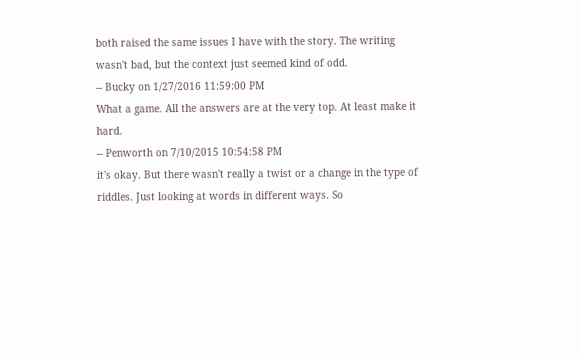both raised the same issues I have with the story. The writing wasn't bad, but the context just seemed kind of odd.
-- Bucky on 1/27/2016 11:59:00 PM
What a game. All the answers are at the very top. At least make it hard.
-- Penworth on 7/10/2015 10:54:58 PM
it's okay. But there wasn't really a twist or a change in the type of riddles. Just looking at words in different ways. So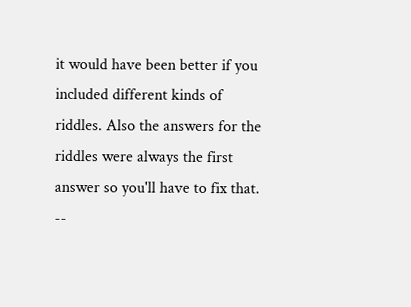it would have been better if you included different kinds of riddles. Also the answers for the riddles were always the first answer so you'll have to fix that.
--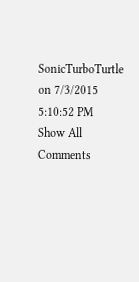SonicTurboTurtle on 7/3/2015 5:10:52 PM
Show All Comments